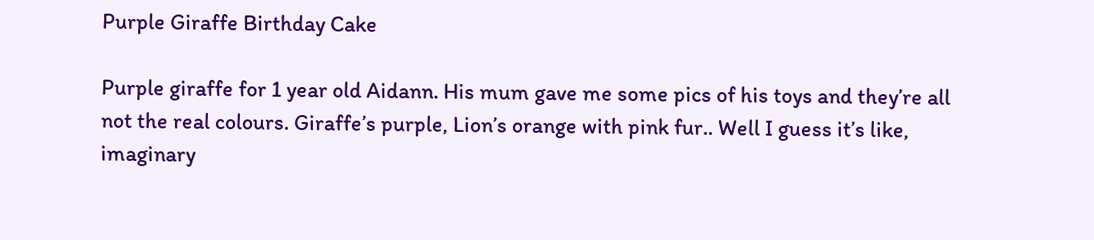Purple Giraffe Birthday Cake

Purple giraffe for 1 year old Aidann. His mum gave me some pics of his toys and they’re all not the real colours. Giraffe’s purple, Lion’s orange with pink fur.. Well I guess it’s like, imaginary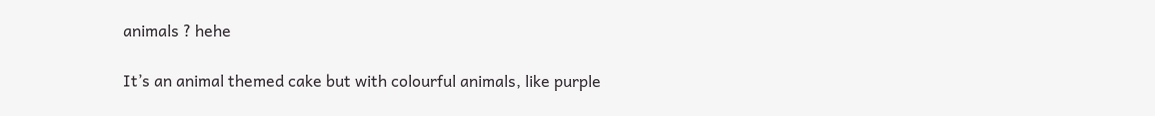animals ? hehe

It’s an animal themed cake but with colourful animals, like purple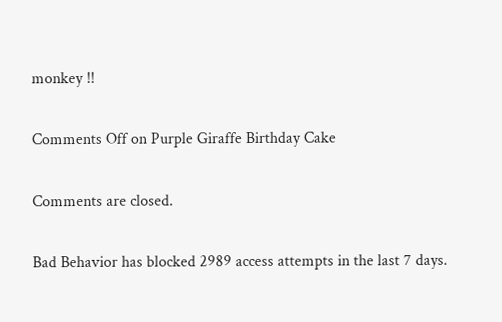monkey !!

Comments Off on Purple Giraffe Birthday Cake

Comments are closed.

Bad Behavior has blocked 2989 access attempts in the last 7 days.